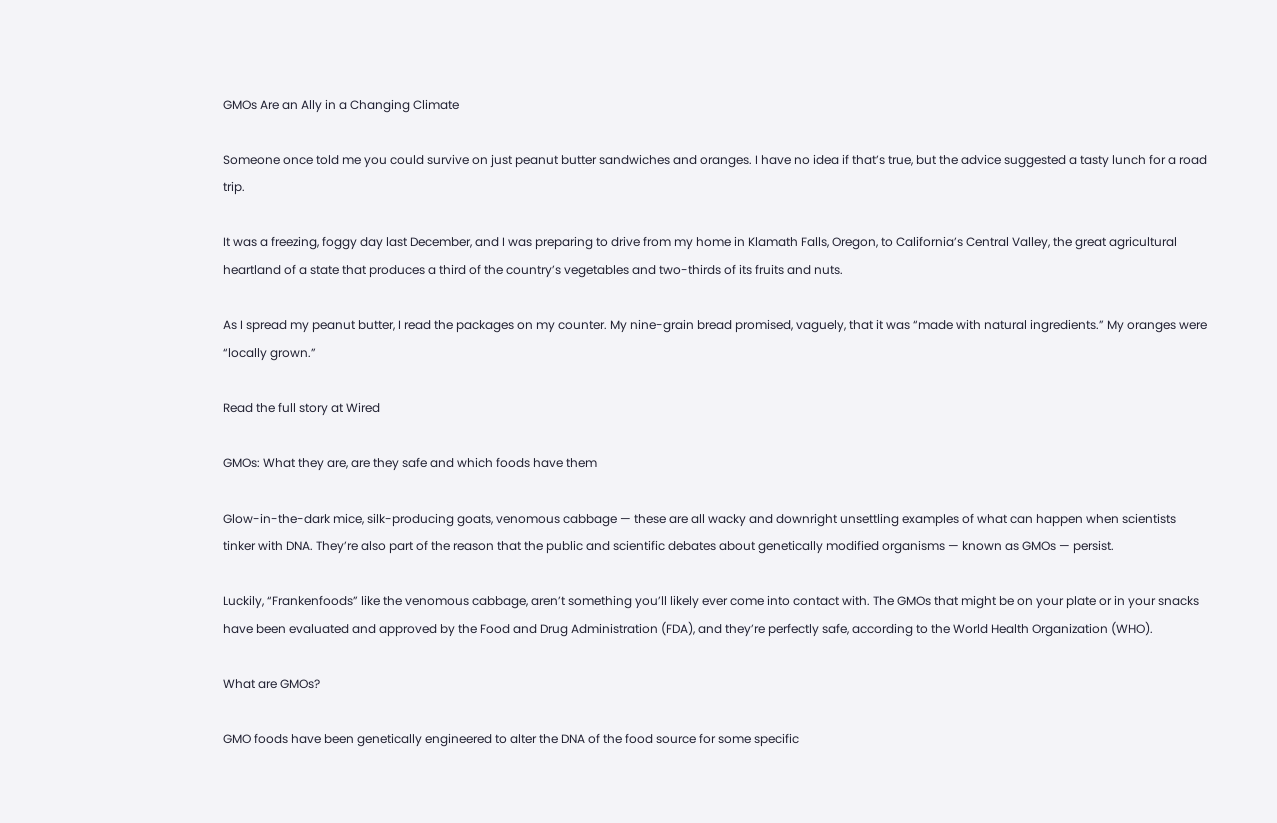GMOs Are an Ally in a Changing Climate

Someone once told me you could survive on just peanut butter sandwiches and oranges. I have no idea if that’s true, but the advice suggested a tasty lunch for a road trip.

It was a freezing, foggy day last December, and I was preparing to drive from my home in Klamath Falls, Oregon, to California’s Central Valley, the great agricultural heartland of a state that produces a third of the country’s vegetables and two-thirds of its fruits and nuts.

As I spread my peanut butter, I read the packages on my counter. My nine-grain bread promised, vaguely, that it was “made with natural ingredients.” My oranges were “locally grown.”

Read the full story at Wired

GMOs: What they are, are they safe and which foods have them

Glow-in-the-dark mice, silk-producing goats, venomous cabbage — these are all wacky and downright unsettling examples of what can happen when scientists tinker with DNA. They’re also part of the reason that the public and scientific debates about genetically modified organisms — known as GMOs — persist.

Luckily, “Frankenfoods” like the venomous cabbage, aren’t something you’ll likely ever come into contact with. The GMOs that might be on your plate or in your snacks have been evaluated and approved by the Food and Drug Administration (FDA), and they’re perfectly safe, according to the World Health Organization (WHO).

What are GMOs?

GMO foods have been genetically engineered to alter the DNA of the food source for some specific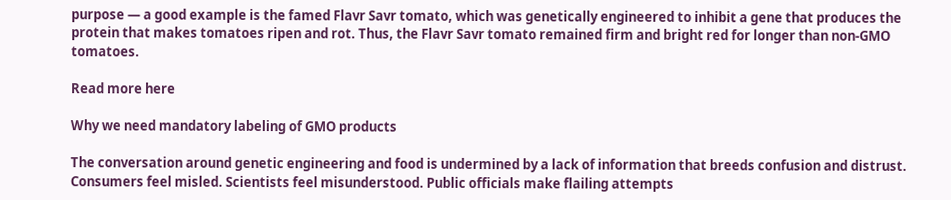purpose — a good example is the famed Flavr Savr tomato, which was genetically engineered to inhibit a gene that produces the protein that makes tomatoes ripen and rot. Thus, the Flavr Savr tomato remained firm and bright red for longer than non-GMO tomatoes.

Read more here

Why we need mandatory labeling of GMO products

The conversation around genetic engineering and food is undermined by a lack of information that breeds confusion and distrust. Consumers feel misled. Scientists feel misunderstood. Public officials make flailing attempts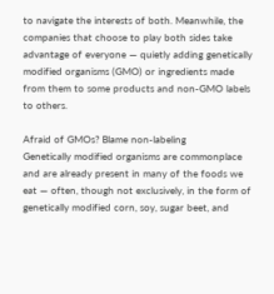to navigate the interests of both. Meanwhile, the companies that choose to play both sides take advantage of everyone — quietly adding genetically modified organisms (GMO) or ingredients made from them to some products and non-GMO labels to others.

Afraid of GMOs? Blame non-labeling
Genetically modified organisms are commonplace and are already present in many of the foods we eat — often, though not exclusively, in the form of genetically modified corn, soy, sugar beet, and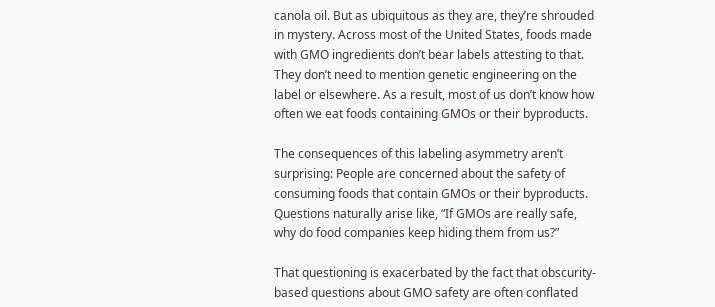canola oil. But as ubiquitous as they are, they’re shrouded in mystery. Across most of the United States, foods made with GMO ingredients don’t bear labels attesting to that. They don’t need to mention genetic engineering on the label or elsewhere. As a result, most of us don’t know how often we eat foods containing GMOs or their byproducts.

The consequences of this labeling asymmetry aren’t surprising: People are concerned about the safety of consuming foods that contain GMOs or their byproducts. Questions naturally arise like, “If GMOs are really safe, why do food companies keep hiding them from us?”

That questioning is exacerbated by the fact that obscurity-based questions about GMO safety are often conflated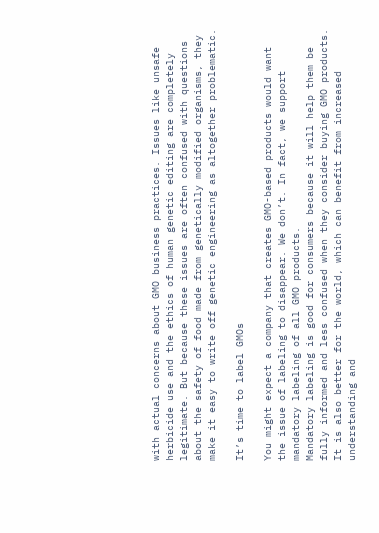with actual concerns about GMO business practices. Issues like unsafe herbicide use and the ethics of human genetic editing are completely legitimate. But because these issues are often confused with questions about the safety of food made from genetically modified organisms, they make it easy to write off genetic engineering as altogether problematic.

It’s time to label GMOs

You might expect a company that creates GMO-based products would want the issue of labeling to disappear. We don’t. In fact, we support mandatory labeling of all GMO products.
Mandatory labeling is good for consumers because it will help them be fully informed and less confused when they consider buying GMO products. It is also better for the world, which can benefit from increased understanding and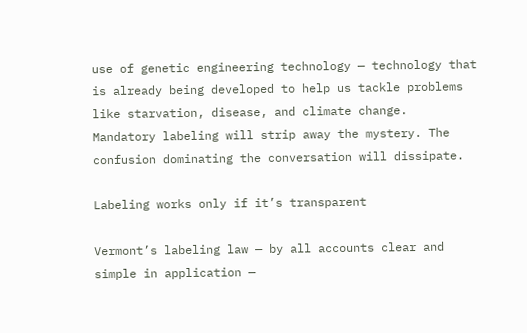use of genetic engineering technology — technology that is already being developed to help us tackle problems like starvation, disease, and climate change.
Mandatory labeling will strip away the mystery. The confusion dominating the conversation will dissipate.

Labeling works only if it’s transparent

Vermont’s labeling law — by all accounts clear and simple in application —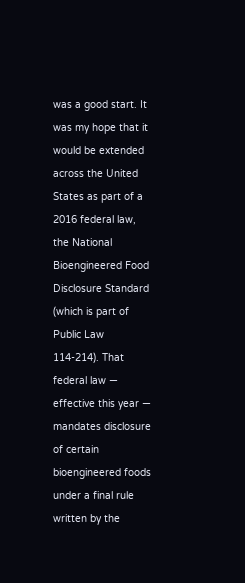was a good start. It was my hope that it would be extended across the United States as part of a 2016 federal law, the National Bioengineered Food Disclosure Standard (which is part of Public Law 114-214). That federal law — effective this year — mandates disclosure of certain bioengineered foods under a final rule written by the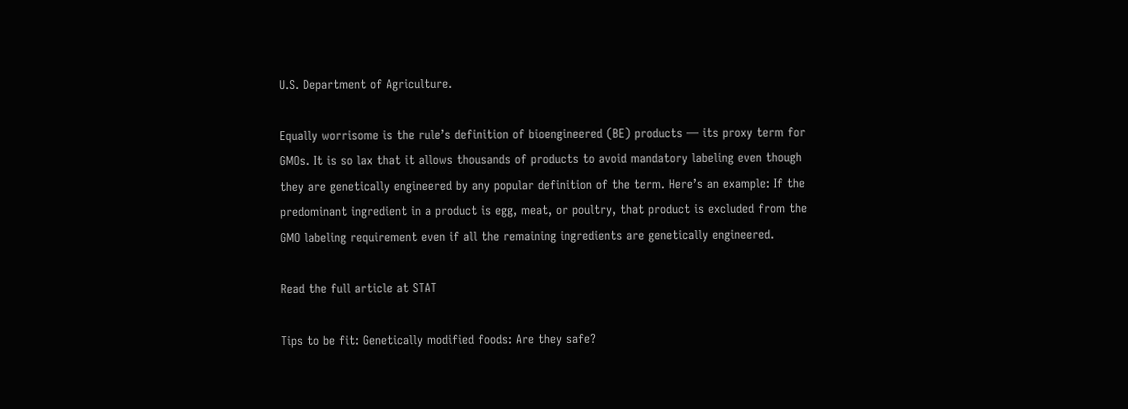U.S. Department of Agriculture.

Equally worrisome is the rule’s definition of bioengineered (BE) products — its proxy term for GMOs. It is so lax that it allows thousands of products to avoid mandatory labeling even though they are genetically engineered by any popular definition of the term. Here’s an example: If the predominant ingredient in a product is egg, meat, or poultry, that product is excluded from the GMO labeling requirement even if all the remaining ingredients are genetically engineered.

Read the full article at STAT

Tips to be fit: Genetically modified foods: Are they safe?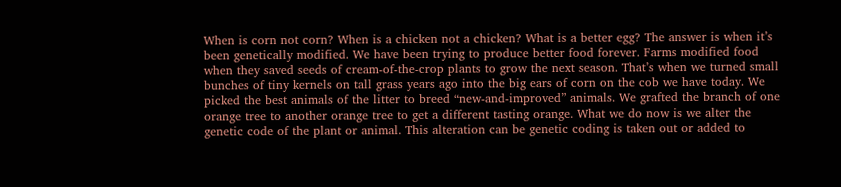When is corn not corn? When is a chicken not a chicken? What is a better egg? The answer is when it’s been genetically modified. We have been trying to produce better food forever. Farms modified food when they saved seeds of cream-of-the-crop plants to grow the next season. That’s when we turned small bunches of tiny kernels on tall grass years ago into the big ears of corn on the cob we have today. We picked the best animals of the litter to breed “new-and-improved” animals. We grafted the branch of one orange tree to another orange tree to get a different tasting orange. What we do now is we alter the genetic code of the plant or animal. This alteration can be genetic coding is taken out or added to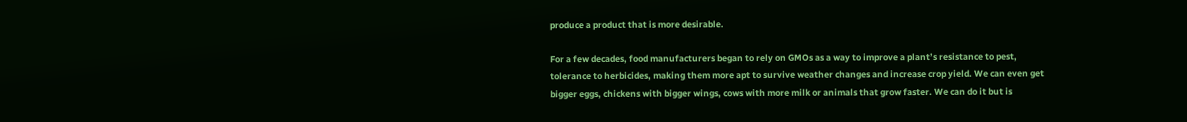produce a product that is more desirable.

For a few decades, food manufacturers began to rely on GMOs as a way to improve a plant’s resistance to pest, tolerance to herbicides, making them more apt to survive weather changes and increase crop yield. We can even get bigger eggs, chickens with bigger wings, cows with more milk or animals that grow faster. We can do it but is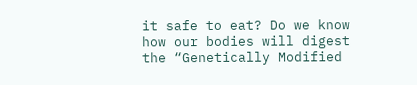it safe to eat? Do we know how our bodies will digest the “Genetically Modified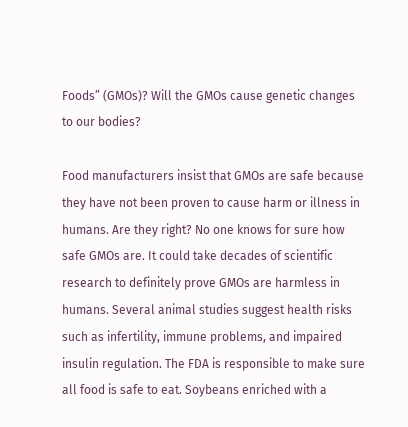Foods” (GMOs)? Will the GMOs cause genetic changes to our bodies?

Food manufacturers insist that GMOs are safe because they have not been proven to cause harm or illness in humans. Are they right? No one knows for sure how safe GMOs are. It could take decades of scientific research to definitely prove GMOs are harmless in humans. Several animal studies suggest health risks such as infertility, immune problems, and impaired insulin regulation. The FDA is responsible to make sure all food is safe to eat. Soybeans enriched with a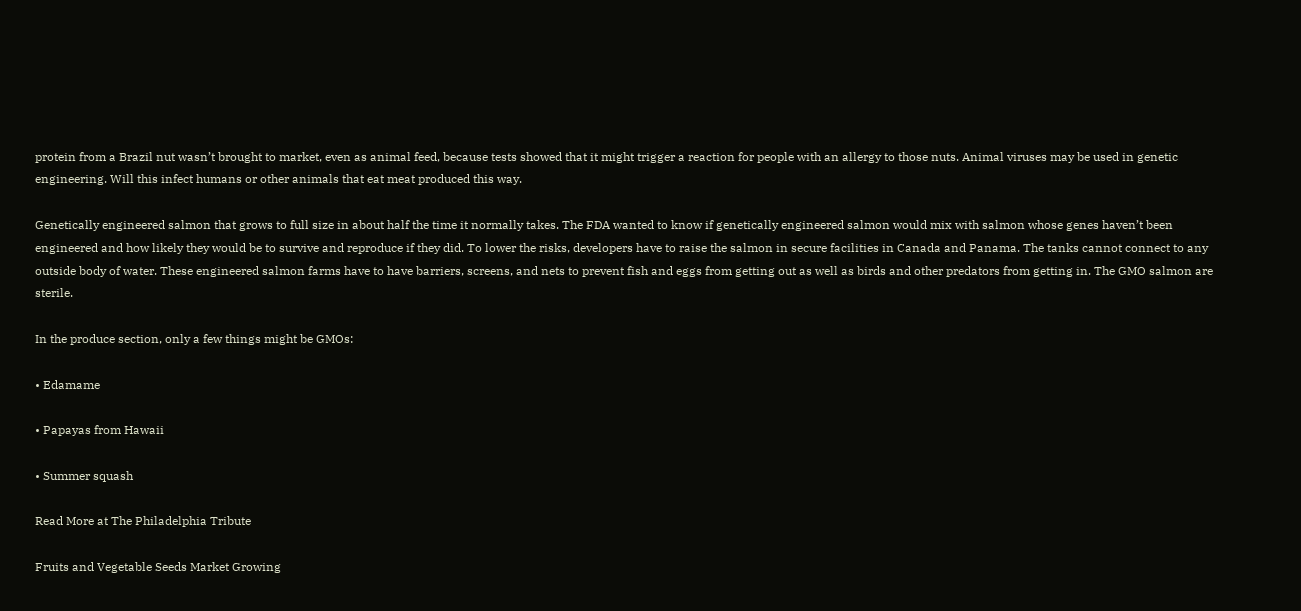protein from a Brazil nut wasn’t brought to market, even as animal feed, because tests showed that it might trigger a reaction for people with an allergy to those nuts. Animal viruses may be used in genetic engineering. Will this infect humans or other animals that eat meat produced this way.

Genetically engineered salmon that grows to full size in about half the time it normally takes. The FDA wanted to know if genetically engineered salmon would mix with salmon whose genes haven’t been engineered and how likely they would be to survive and reproduce if they did. To lower the risks, developers have to raise the salmon in secure facilities in Canada and Panama. The tanks cannot connect to any outside body of water. These engineered salmon farms have to have barriers, screens, and nets to prevent fish and eggs from getting out as well as birds and other predators from getting in. The GMO salmon are sterile.

In the produce section, only a few things might be GMOs:

• Edamame

• Papayas from Hawaii

• Summer squash

Read More at The Philadelphia Tribute

Fruits and Vegetable Seeds Market Growing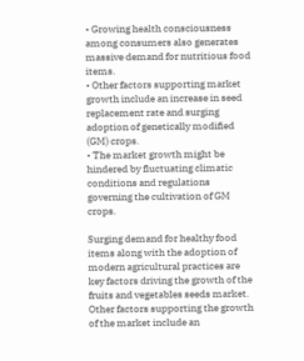• Growing health consciousness among consumers also generates massive demand for nutritious food items.
• Other factors supporting market growth include an increase in seed replacement rate and surging adoption of genetically modified (GM) crops.
• The market growth might be hindered by fluctuating climatic conditions and regulations governing the cultivation of GM crops.

Surging demand for healthy food items along with the adoption of modern agricultural practices are key factors driving the growth of the fruits and vegetables seeds market. Other factors supporting the growth of the market include an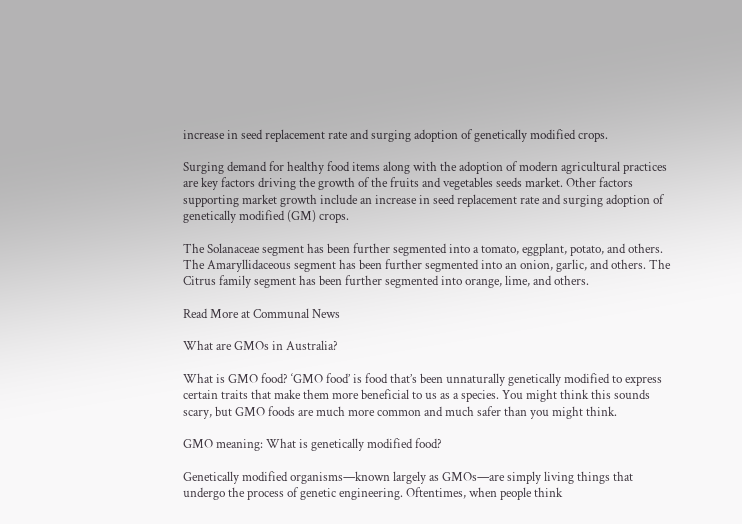increase in seed replacement rate and surging adoption of genetically modified crops.

Surging demand for healthy food items along with the adoption of modern agricultural practices are key factors driving the growth of the fruits and vegetables seeds market. Other factors supporting market growth include an increase in seed replacement rate and surging adoption of genetically modified (GM) crops.

The Solanaceae segment has been further segmented into a tomato, eggplant, potato, and others. The Amaryllidaceous segment has been further segmented into an onion, garlic, and others. The Citrus family segment has been further segmented into orange, lime, and others.

Read More at Communal News

What are GMOs in Australia?

What is GMO food? ‘GMO food’ is food that’s been unnaturally genetically modified to express certain traits that make them more beneficial to us as a species. You might think this sounds scary, but GMO foods are much more common and much safer than you might think.

GMO meaning: What is genetically modified food?

Genetically modified organisms—known largely as GMOs—are simply living things that undergo the process of genetic engineering. Oftentimes, when people think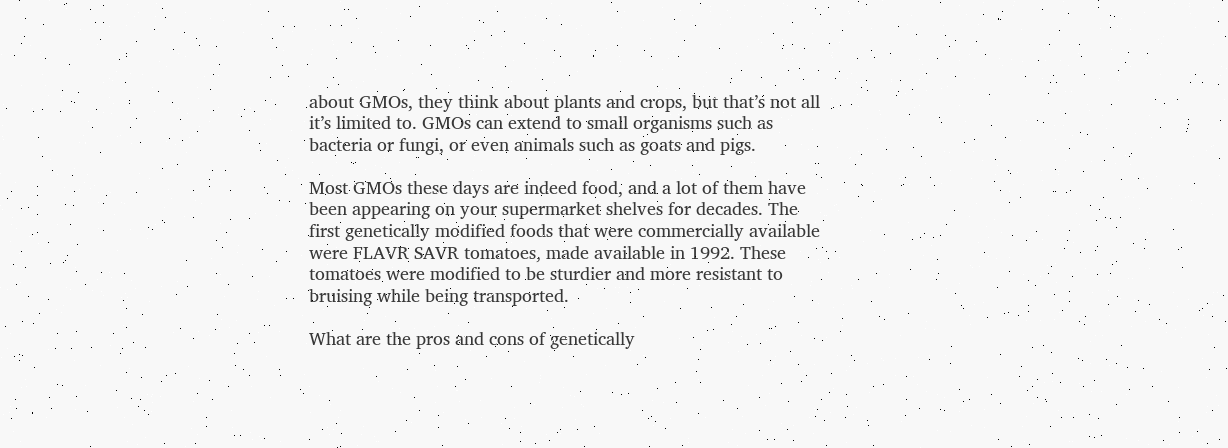about GMOs, they think about plants and crops, but that’s not all it’s limited to. GMOs can extend to small organisms such as bacteria or fungi, or even animals such as goats and pigs.

Most GMOs these days are indeed food, and a lot of them have been appearing on your supermarket shelves for decades. The first genetically modified foods that were commercially available were FLAVR SAVR tomatoes, made available in 1992. These tomatoes were modified to be sturdier and more resistant to bruising while being transported.

What are the pros and cons of genetically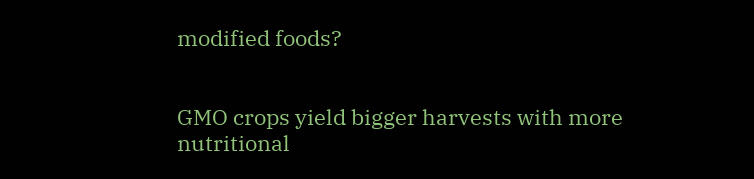modified foods?


GMO crops yield bigger harvests with more nutritional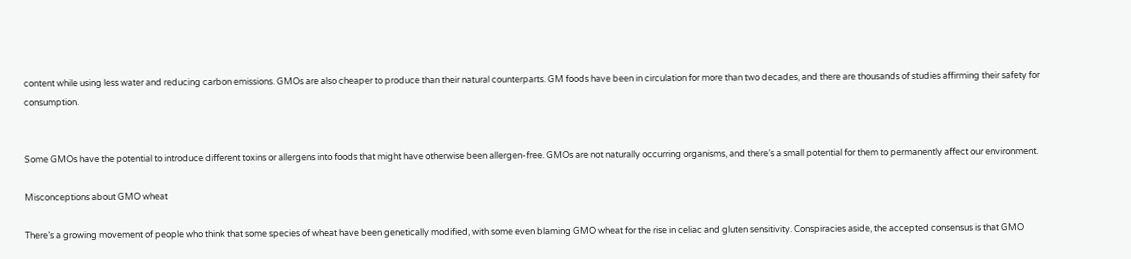content while using less water and reducing carbon emissions. GMOs are also cheaper to produce than their natural counterparts. GM foods have been in circulation for more than two decades, and there are thousands of studies affirming their safety for consumption.


Some GMOs have the potential to introduce different toxins or allergens into foods that might have otherwise been allergen-free. GMOs are not naturally occurring organisms, and there’s a small potential for them to permanently affect our environment.

Misconceptions about GMO wheat

There’s a growing movement of people who think that some species of wheat have been genetically modified, with some even blaming GMO wheat for the rise in celiac and gluten sensitivity. Conspiracies aside, the accepted consensus is that GMO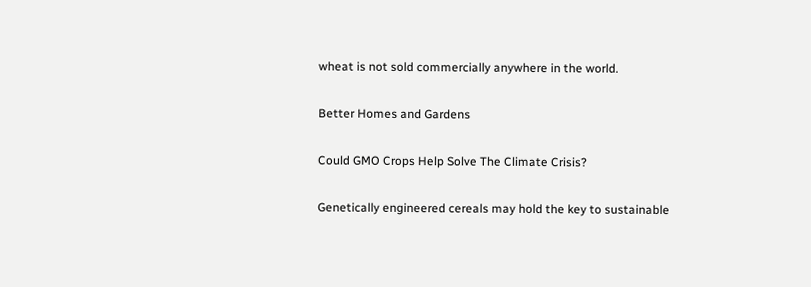wheat is not sold commercially anywhere in the world.

Better Homes and Gardens

Could GMO Crops Help Solve The Climate Crisis?

Genetically engineered cereals may hold the key to sustainable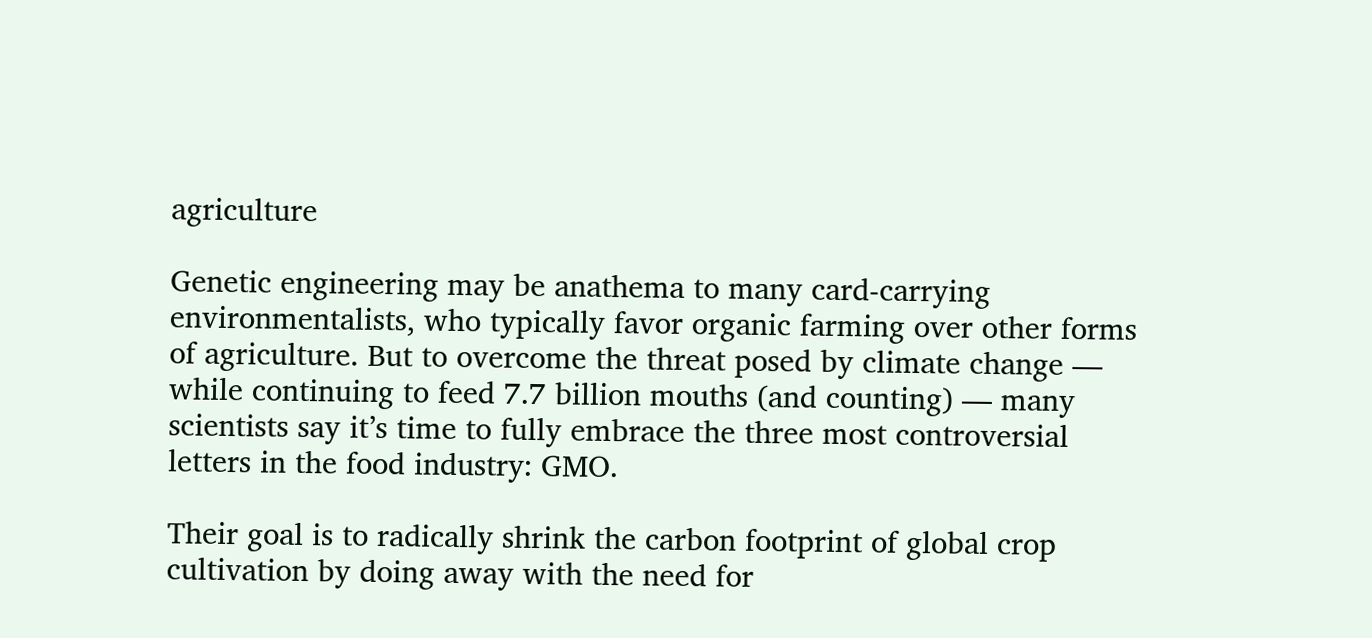agriculture

Genetic engineering may be anathema to many card-carrying environmentalists, who typically favor organic farming over other forms of agriculture. But to overcome the threat posed by climate change — while continuing to feed 7.7 billion mouths (and counting) — many scientists say it’s time to fully embrace the three most controversial letters in the food industry: GMO.

Their goal is to radically shrink the carbon footprint of global crop cultivation by doing away with the need for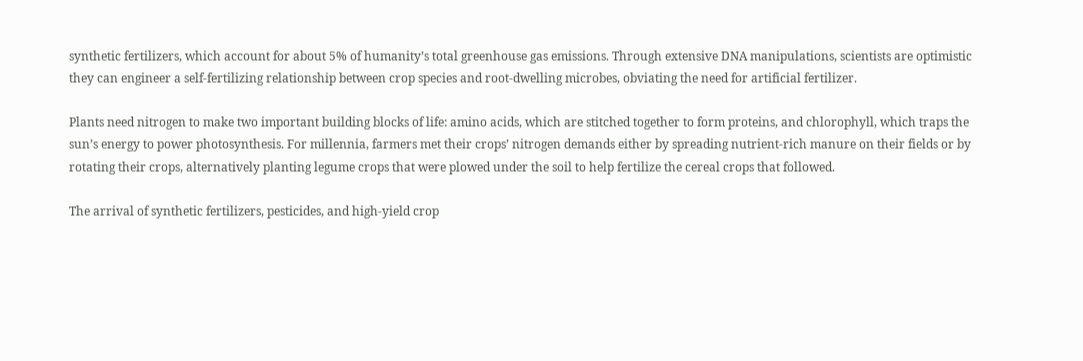synthetic fertilizers, which account for about 5% of humanity’s total greenhouse gas emissions. Through extensive DNA manipulations, scientists are optimistic they can engineer a self-fertilizing relationship between crop species and root-dwelling microbes, obviating the need for artificial fertilizer.

Plants need nitrogen to make two important building blocks of life: amino acids, which are stitched together to form proteins, and chlorophyll, which traps the sun’s energy to power photosynthesis. For millennia, farmers met their crops’ nitrogen demands either by spreading nutrient-rich manure on their fields or by rotating their crops, alternatively planting legume crops that were plowed under the soil to help fertilize the cereal crops that followed.

The arrival of synthetic fertilizers, pesticides, and high-yield crop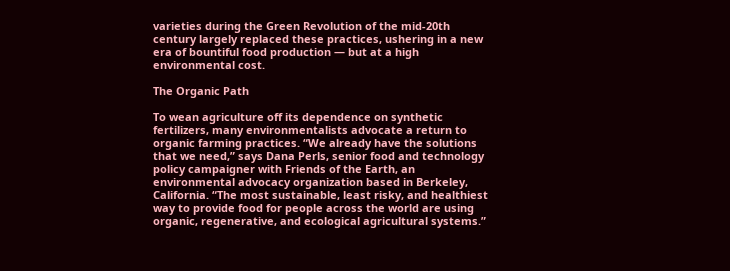varieties during the Green Revolution of the mid-20th century largely replaced these practices, ushering in a new era of bountiful food production — but at a high environmental cost.

The Organic Path

To wean agriculture off its dependence on synthetic fertilizers, many environmentalists advocate a return to organic farming practices. “We already have the solutions that we need,” says Dana Perls, senior food and technology policy campaigner with Friends of the Earth, an environmental advocacy organization based in Berkeley, California. “The most sustainable, least risky, and healthiest way to provide food for people across the world are using organic, regenerative, and ecological agricultural systems.”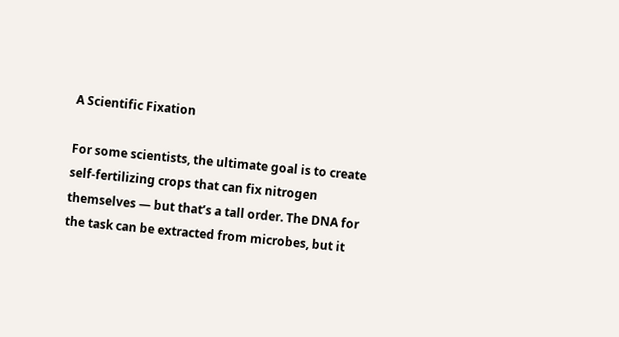A Scientific Fixation

For some scientists, the ultimate goal is to create self-fertilizing crops that can fix nitrogen themselves — but that’s a tall order. The DNA for the task can be extracted from microbes, but it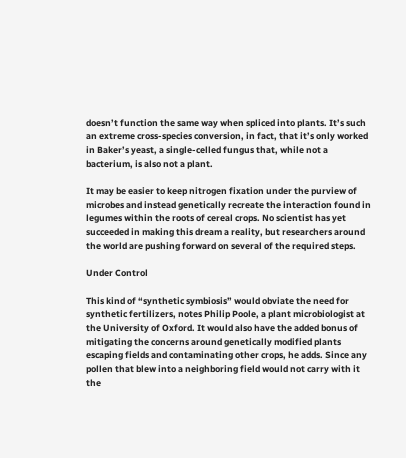doesn’t function the same way when spliced into plants. It’s such an extreme cross-species conversion, in fact, that it’s only worked in Baker’s yeast, a single-celled fungus that, while not a bacterium, is also not a plant.

It may be easier to keep nitrogen fixation under the purview of microbes and instead genetically recreate the interaction found in legumes within the roots of cereal crops. No scientist has yet succeeded in making this dream a reality, but researchers around the world are pushing forward on several of the required steps.

Under Control

This kind of “synthetic symbiosis” would obviate the need for synthetic fertilizers, notes Philip Poole, a plant microbiologist at the University of Oxford. It would also have the added bonus of mitigating the concerns around genetically modified plants escaping fields and contaminating other crops, he adds. Since any pollen that blew into a neighboring field would not carry with it the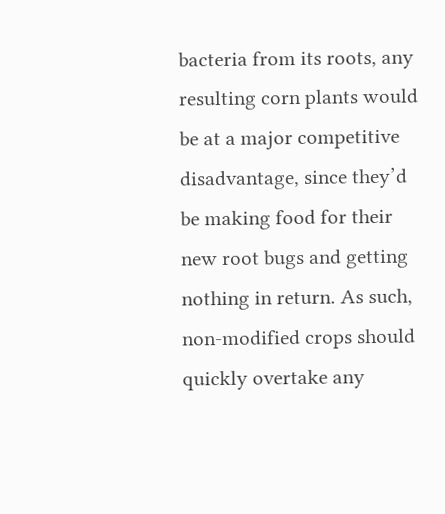bacteria from its roots, any resulting corn plants would be at a major competitive disadvantage, since they’d be making food for their new root bugs and getting nothing in return. As such, non-modified crops should quickly overtake any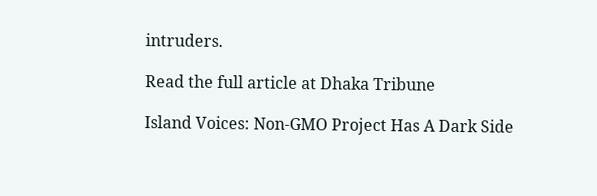intruders.

Read the full article at Dhaka Tribune

Island Voices: Non-GMO Project Has A Dark Side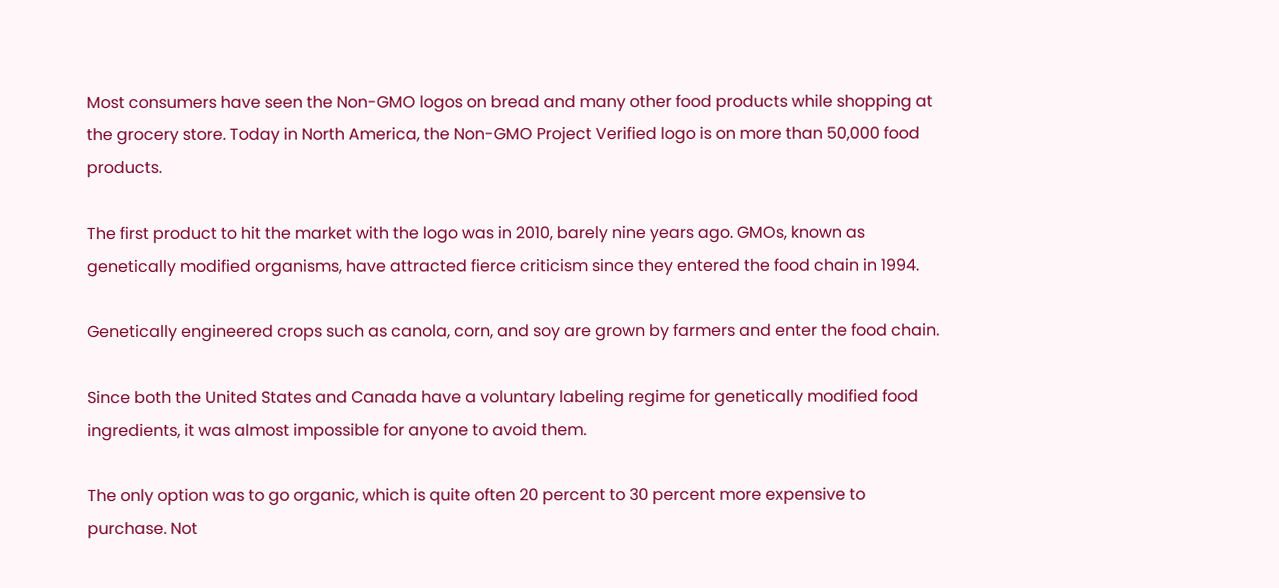Most consumers have seen the Non-GMO logos on bread and many other food products while shopping at the grocery store. Today in North America, the Non-GMO Project Verified logo is on more than 50,000 food products.

The first product to hit the market with the logo was in 2010, barely nine years ago. GMOs, known as genetically modified organisms, have attracted fierce criticism since they entered the food chain in 1994.

Genetically engineered crops such as canola, corn, and soy are grown by farmers and enter the food chain.

Since both the United States and Canada have a voluntary labeling regime for genetically modified food ingredients, it was almost impossible for anyone to avoid them.

The only option was to go organic, which is quite often 20 percent to 30 percent more expensive to purchase. Not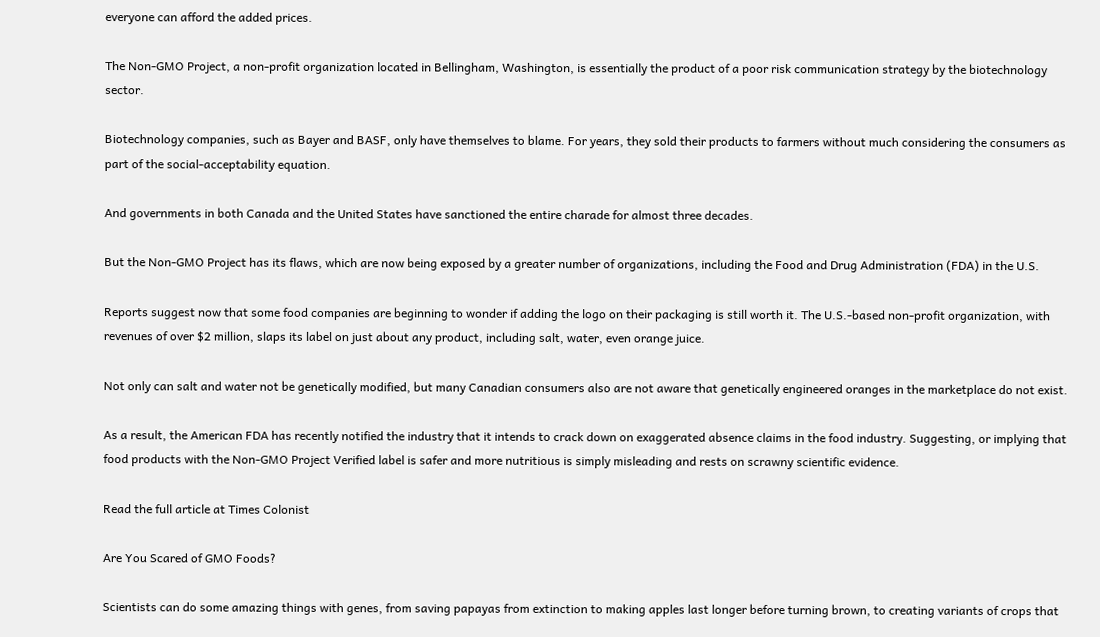everyone can afford the added prices.

The Non-GMO Project, a non-profit organization located in Bellingham, Washington, is essentially the product of a poor risk communication strategy by the biotechnology sector.

Biotechnology companies, such as Bayer and BASF, only have themselves to blame. For years, they sold their products to farmers without much considering the consumers as part of the social-acceptability equation.

And governments in both Canada and the United States have sanctioned the entire charade for almost three decades.

But the Non-GMO Project has its flaws, which are now being exposed by a greater number of organizations, including the Food and Drug Administration (FDA) in the U.S.

Reports suggest now that some food companies are beginning to wonder if adding the logo on their packaging is still worth it. The U.S.-based non-profit organization, with revenues of over $2 million, slaps its label on just about any product, including salt, water, even orange juice.

Not only can salt and water not be genetically modified, but many Canadian consumers also are not aware that genetically engineered oranges in the marketplace do not exist.

As a result, the American FDA has recently notified the industry that it intends to crack down on exaggerated absence claims in the food industry. Suggesting, or implying that food products with the Non-GMO Project Verified label is safer and more nutritious is simply misleading and rests on scrawny scientific evidence.

Read the full article at Times Colonist

Are You Scared of GMO Foods?

Scientists can do some amazing things with genes, from saving papayas from extinction to making apples last longer before turning brown, to creating variants of crops that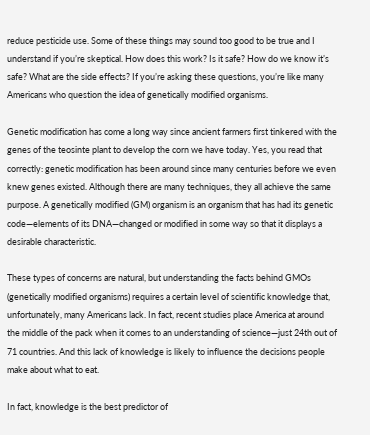reduce pesticide use. Some of these things may sound too good to be true and I understand if you’re skeptical. How does this work? Is it safe? How do we know it’s safe? What are the side effects? If you’re asking these questions, you’re like many Americans who question the idea of genetically modified organisms.

Genetic modification has come a long way since ancient farmers first tinkered with the genes of the teosinte plant to develop the corn we have today. Yes, you read that correctly: genetic modification has been around since many centuries before we even knew genes existed. Although there are many techniques, they all achieve the same purpose. A genetically modified (GM) organism is an organism that has had its genetic code—elements of its DNA—changed or modified in some way so that it displays a desirable characteristic.

These types of concerns are natural, but understanding the facts behind GMOs (genetically modified organisms) requires a certain level of scientific knowledge that, unfortunately, many Americans lack. In fact, recent studies place America at around the middle of the pack when it comes to an understanding of science—just 24th out of 71 countries. And this lack of knowledge is likely to influence the decisions people make about what to eat.

In fact, knowledge is the best predictor of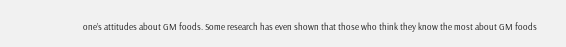one’s attitudes about GM foods. Some research has even shown that those who think they know the most about GM foods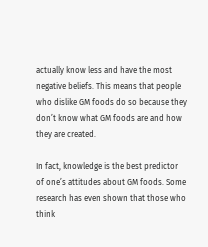actually know less and have the most negative beliefs. This means that people who dislike GM foods do so because they don’t know what GM foods are and how they are created.

In fact, knowledge is the best predictor of one’s attitudes about GM foods. Some research has even shown that those who think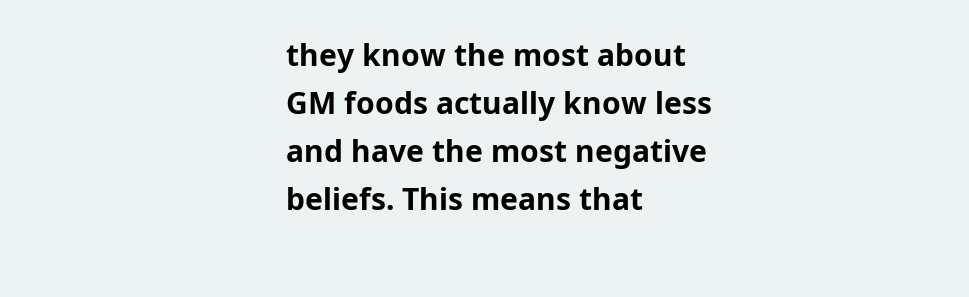they know the most about GM foods actually know less and have the most negative beliefs. This means that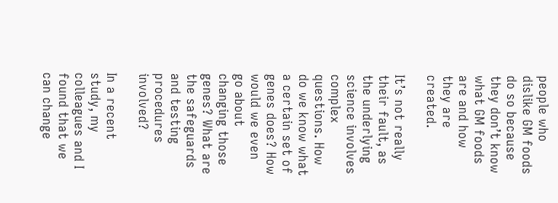people who dislike GM foods do so because they don’t know what GM foods are and how they are created.

It’s not really their fault, as the underlying science involves complex questions. How do we know what a certain set of genes does? How would we even go about changing those genes? What are the safeguards and testing procedures involved?

In a recent study, my colleagues and I found that we can change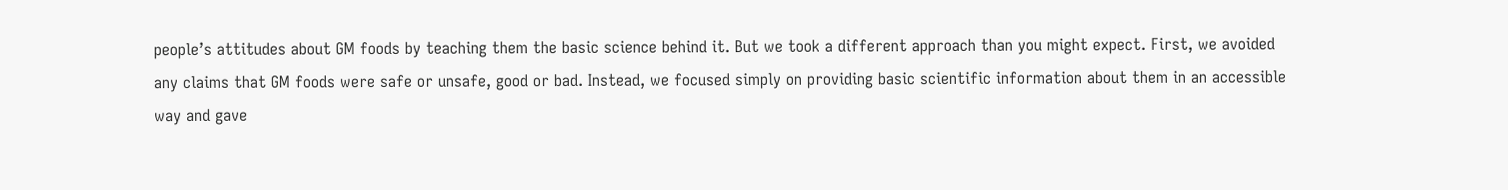people’s attitudes about GM foods by teaching them the basic science behind it. But we took a different approach than you might expect. First, we avoided any claims that GM foods were safe or unsafe, good or bad. Instead, we focused simply on providing basic scientific information about them in an accessible way and gave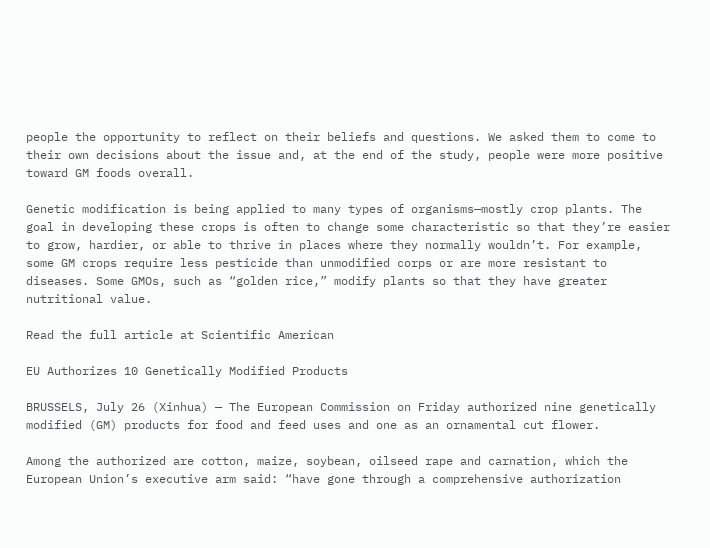people the opportunity to reflect on their beliefs and questions. We asked them to come to their own decisions about the issue and, at the end of the study, people were more positive toward GM foods overall.

Genetic modification is being applied to many types of organisms—mostly crop plants. The goal in developing these crops is often to change some characteristic so that they’re easier to grow, hardier, or able to thrive in places where they normally wouldn’t. For example, some GM crops require less pesticide than unmodified corps or are more resistant to diseases. Some GMOs, such as “golden rice,” modify plants so that they have greater nutritional value.

Read the full article at Scientific American

EU Authorizes 10 Genetically Modified Products

BRUSSELS, July 26 (Xinhua) — The European Commission on Friday authorized nine genetically modified (GM) products for food and feed uses and one as an ornamental cut flower.

Among the authorized are cotton, maize, soybean, oilseed rape and carnation, which the European Union’s executive arm said: “have gone through a comprehensive authorization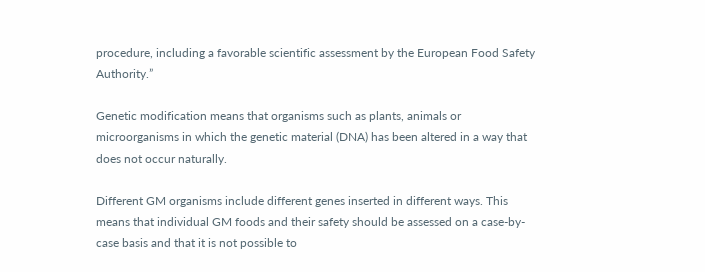procedure, including a favorable scientific assessment by the European Food Safety Authority.”

Genetic modification means that organisms such as plants, animals or microorganisms in which the genetic material (DNA) has been altered in a way that does not occur naturally.

Different GM organisms include different genes inserted in different ways. This means that individual GM foods and their safety should be assessed on a case-by-case basis and that it is not possible to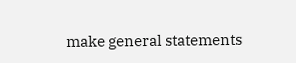make general statements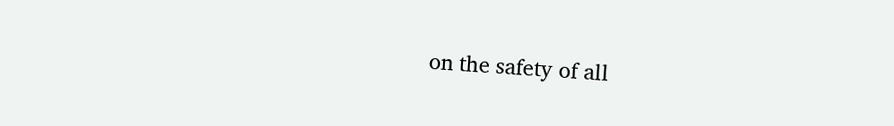on the safety of all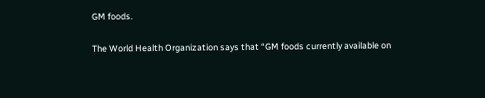GM foods.

The World Health Organization says that “GM foods currently available on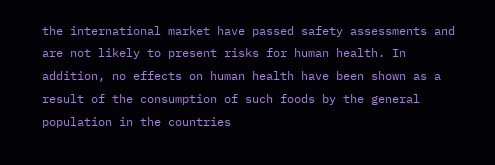the international market have passed safety assessments and are not likely to present risks for human health. In addition, no effects on human health have been shown as a result of the consumption of such foods by the general population in the countries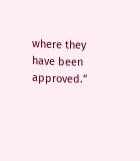where they have been approved.”